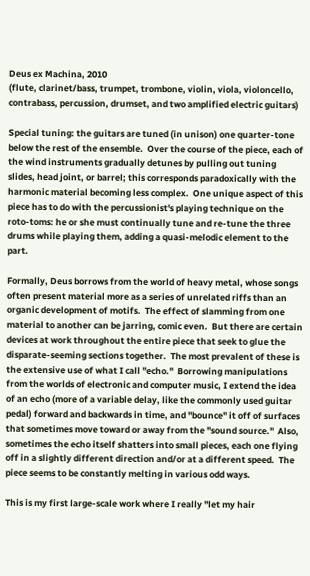Deus ex Machina, 2010
(flute, clarinet/bass, trumpet, trombone, violin, viola, violoncello, contrabass, percussion, drumset, and two amplified electric guitars)

Special tuning: the guitars are tuned (in unison) one quarter-tone below the rest of the ensemble.  Over the course of the piece, each of the wind instruments gradually detunes by pulling out tuning slides, head joint, or barrel; this corresponds paradoxically with the harmonic material becoming less complex.  One unique aspect of this piece has to do with the percussionist's playing technique on the roto-toms: he or she must continually tune and re-tune the three drums while playing them, adding a quasi-melodic element to the part.

Formally, Deus borrows from the world of heavy metal, whose songs often present material more as a series of unrelated riffs than an organic development of motifs.  The effect of slamming from one material to another can be jarring, comic even.  But there are certain devices at work throughout the entire piece that seek to glue the disparate-seeming sections together.  The most prevalent of these is the extensive use of what I call "echo."  Borrowing manipulations from the worlds of electronic and computer music, I extend the idea of an echo (more of a variable delay, like the commonly used guitar pedal) forward and backwards in time, and "bounce" it off of surfaces that sometimes move toward or away from the "sound source."  Also, sometimes the echo itself shatters into small pieces, each one flying off in a slightly different direction and/or at a different speed.  The piece seems to be constantly melting in various odd ways.

This is my first large-scale work where I really "let my hair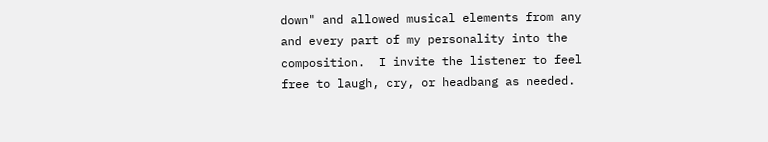down" and allowed musical elements from any and every part of my personality into the composition.  I invite the listener to feel free to laugh, cry, or headbang as needed.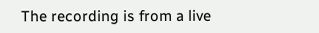The recording is from a live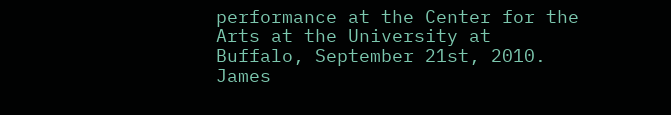performance at the Center for the Arts at the University at Buffalo, September 21st, 2010.  James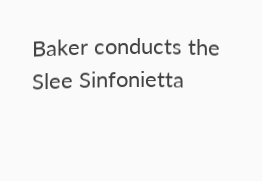Baker conducts the Slee Sinfonietta